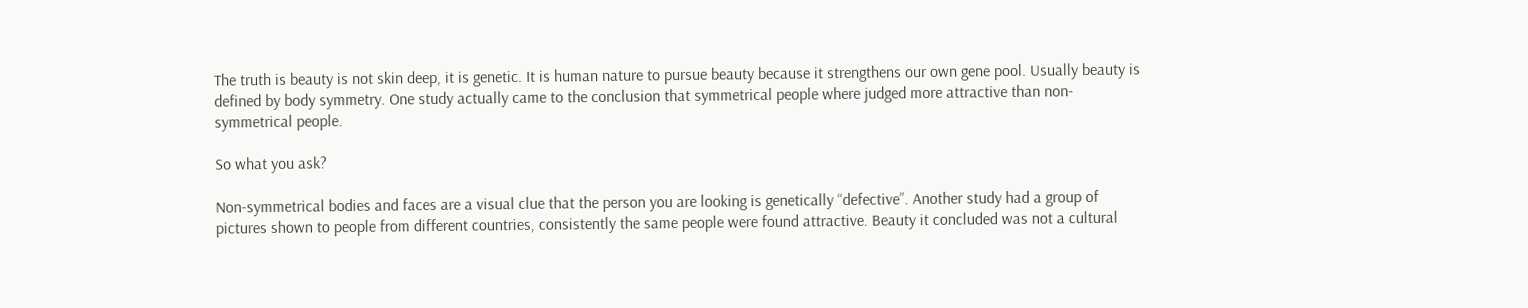The truth is beauty is not skin deep, it is genetic. It is human nature to pursue beauty because it strengthens our own gene pool. Usually beauty is defined by body symmetry. One study actually came to the conclusion that symmetrical people where judged more attractive than non-symmetrical people.

So what you ask?

Non-symmetrical bodies and faces are a visual clue that the person you are looking is genetically “defective”. Another study had a group of pictures shown to people from different countries, consistently the same people were found attractive. Beauty it concluded was not a cultural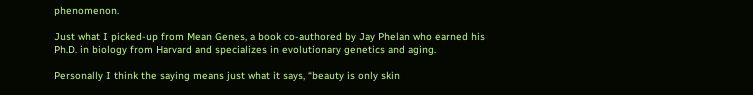phenomenon.

Just what I picked-up from Mean Genes, a book co-authored by Jay Phelan who earned his Ph.D. in biology from Harvard and specializes in evolutionary genetics and aging.

Personally I think the saying means just what it says, “beauty is only skin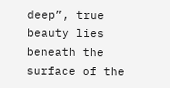deep”, true beauty lies beneath the surface of the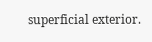superficial exterior.